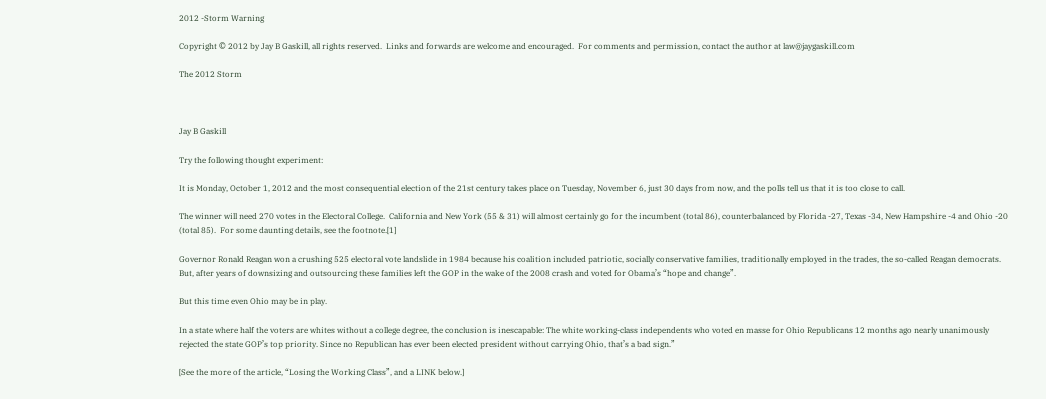2012 -Storm Warning

Copyright © 2012 by Jay B Gaskill, all rights reserved.  Links and forwards are welcome and encouraged.  For comments and permission, contact the author at law@jaygaskill.com

The 2012 Storm



Jay B Gaskill

Try the following thought experiment:

It is Monday, October 1, 2012 and the most consequential election of the 21st century takes place on Tuesday, November 6, just 30 days from now, and the polls tell us that it is too close to call.

The winner will need 270 votes in the Electoral College.  California and New York (55 & 31) will almost certainly go for the incumbent (total 86), counterbalanced by Florida -27, Texas -34, New Hampshire -4 and Ohio -20 (total 85).  For some daunting details, see the footnote.[1]

Governor Ronald Reagan won a crushing 525 electoral vote landslide in 1984 because his coalition included patriotic, socially conservative families, traditionally employed in the trades, the so-called Reagan democrats.  But, after years of downsizing and outsourcing these families left the GOP in the wake of the 2008 crash and voted for Obama’s “hope and change”.

But this time even Ohio may be in play.

In a state where half the voters are whites without a college degree, the conclusion is inescapable: The white working-class independents who voted en masse for Ohio Republicans 12 months ago nearly unanimously rejected the state GOP’s top priority. Since no Republican has ever been elected president without carrying Ohio, that’s a bad sign.”

[See the more of the article, “Losing the Working Class”, and a LINK below.]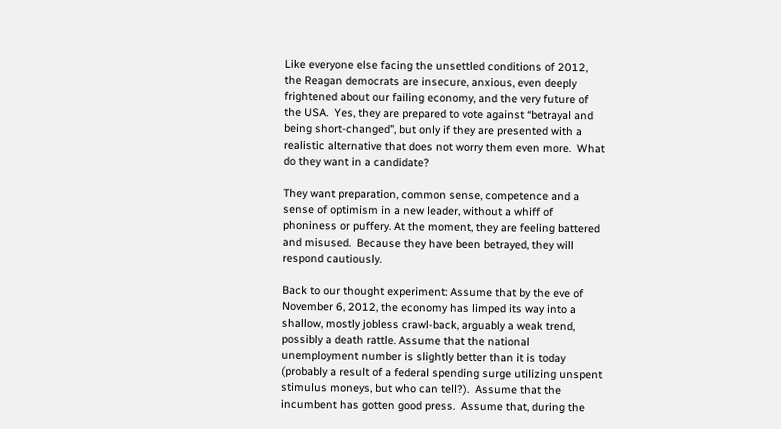Like everyone else facing the unsettled conditions of 2012, the Reagan democrats are insecure, anxious, even deeply frightened about our failing economy, and the very future of the USA.  Yes, they are prepared to vote against “betrayal and being short-changed”, but only if they are presented with a realistic alternative that does not worry them even more.  What do they want in a candidate?

They want preparation, common sense, competence and a sense of optimism in a new leader, without a whiff of phoniness or puffery. At the moment, they are feeling battered and misused.  Because they have been betrayed, they will respond cautiously.

Back to our thought experiment: Assume that by the eve of November 6, 2012, the economy has limped its way into a shallow, mostly jobless crawl-back, arguably a weak trend, possibly a death rattle. Assume that the national unemployment number is slightly better than it is today (probably a result of a federal spending surge utilizing unspent stimulus moneys, but who can tell?).  Assume that the incumbent has gotten good press.  Assume that, during the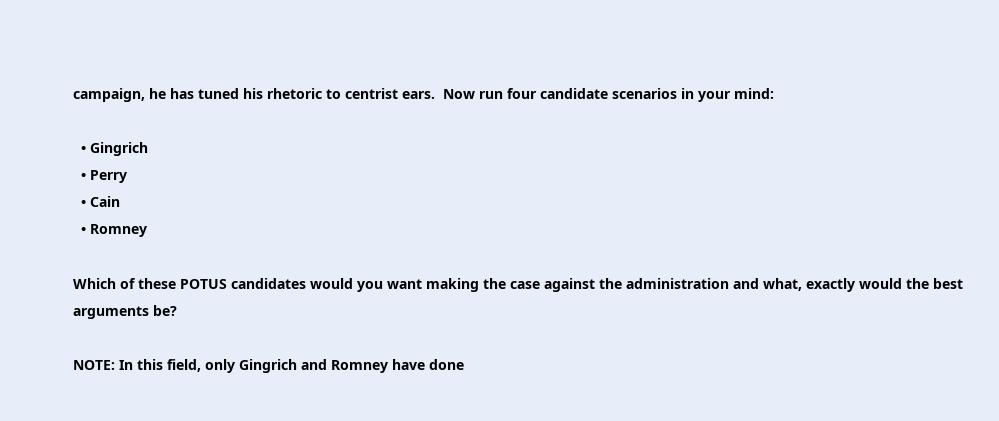campaign, he has tuned his rhetoric to centrist ears.  Now run four candidate scenarios in your mind:

  • Gingrich
  • Perry
  • Cain
  • Romney

Which of these POTUS candidates would you want making the case against the administration and what, exactly would the best arguments be?

NOTE: In this field, only Gingrich and Romney have done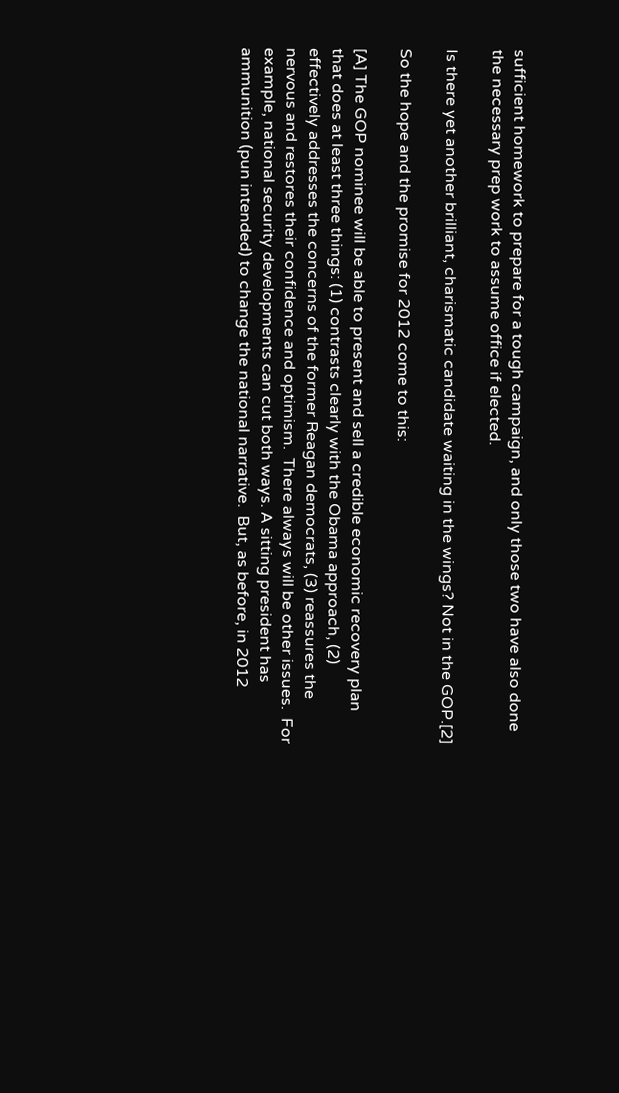sufficient homework to prepare for a tough campaign, and only those two have also done the necessary prep work to assume office if elected.

Is there yet another brilliant, charismatic candidate waiting in the wings? Not in the GOP.[2]

So the hope and the promise for 2012 come to this:

[A] The GOP nominee will be able to present and sell a credible economic recovery plan that does at least three things: (1) contrasts clearly with the Obama approach, (2) effectively addresses the concerns of the former Reagan democrats, (3) reassures the nervous and restores their confidence and optimism.  There always will be other issues.  For example, national security developments can cut both ways. A sitting president has ammunition (pun intended) to change the national narrative.  But, as before, in 2012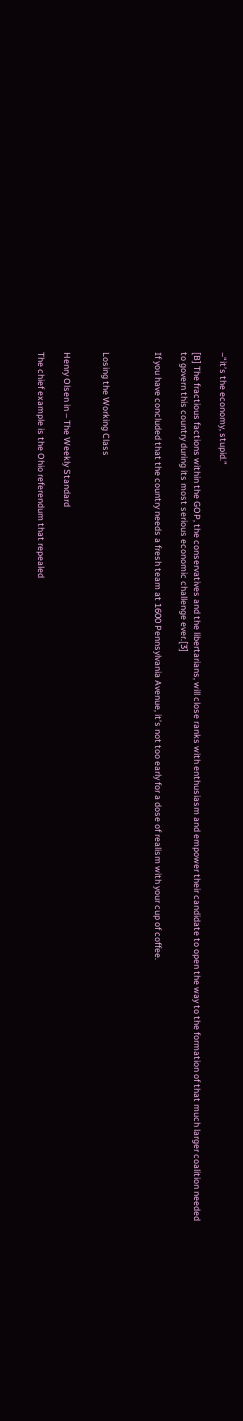–“it’s the economy, stupid.”

[B] The fractious factions within the GOP, the conservatives and the libertarians, will close ranks with enthusiasm and empower their candidate to open the way to the formation of that much larger coalition needed to govern this country during its most serious economic challenge ever.[3]

If you have concluded that the country needs a fresh team at 1600 Pennsylvania Avenue, it’s not too early for a dose of realism with your cup of coffee.



Losing the Working Class


Henry Olsen in – The Weekly Standard

The chief example is the Ohio referendum that repealed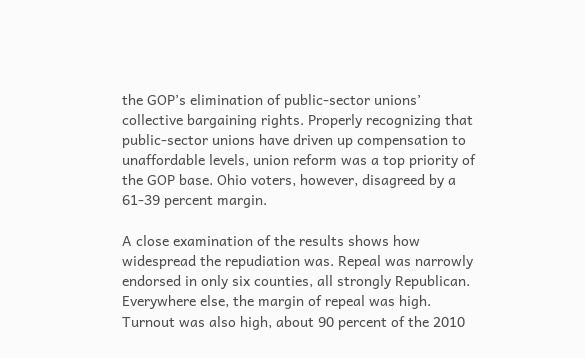the GOP’s elimination of public-sector unions’ collective bargaining rights. Properly recognizing that public-sector unions have driven up compensation to unaffordable levels, union reform was a top priority of the GOP base. Ohio voters, however, disagreed by a 61-39 percent margin.

A close examination of the results shows how widespread the repudiation was. Repeal was narrowly endorsed in only six counties, all strongly Republican. Everywhere else, the margin of repeal was high. Turnout was also high, about 90 percent of the 2010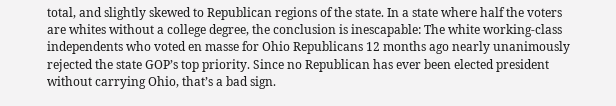total, and slightly skewed to Republican regions of the state. In a state where half the voters are whites without a college degree, the conclusion is inescapable: The white working-class independents who voted en masse for Ohio Republicans 12 months ago nearly unanimously rejected the state GOP’s top priority. Since no Republican has ever been elected president without carrying Ohio, that’s a bad sign.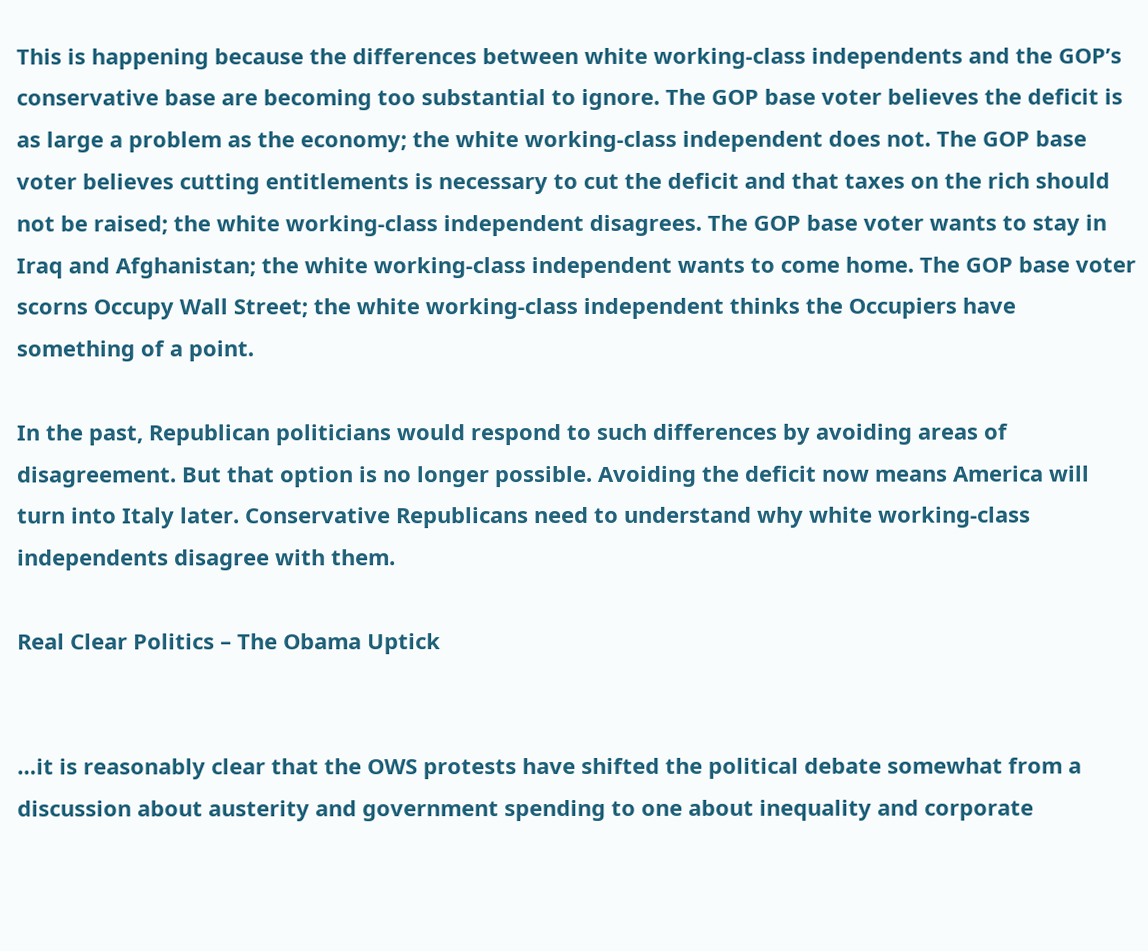This is happening because the differences between white working-class independents and the GOP’s conservative base are becoming too substantial to ignore. The GOP base voter believes the deficit is as large a problem as the economy; the white working-class independent does not. The GOP base voter believes cutting entitlements is necessary to cut the deficit and that taxes on the rich should not be raised; the white working-class independent disagrees. The GOP base voter wants to stay in Iraq and Afghanistan; the white working-class independent wants to come home. The GOP base voter scorns Occupy Wall Street; the white working-class independent thinks the Occupiers have something of a point.

In the past, Republican politicians would respond to such differences by avoiding areas of disagreement. But that option is no longer possible. Avoiding the deficit now means America will turn into Italy later. Conservative Republicans need to understand why white working-class independents disagree with them.

Real Clear Politics – The Obama Uptick


…it is reasonably clear that the OWS protests have shifted the political debate somewhat from a discussion about austerity and government spending to one about inequality and corporate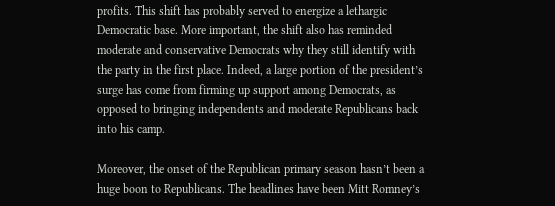profits. This shift has probably served to energize a lethargic Democratic base. More important, the shift also has reminded moderate and conservative Democrats why they still identify with the party in the first place. Indeed, a large portion of the president’s surge has come from firming up support among Democrats, as opposed to bringing independents and moderate Republicans back into his camp.

Moreover, the onset of the Republican primary season hasn’t been a huge boon to Republicans. The headlines have been Mitt Romney’s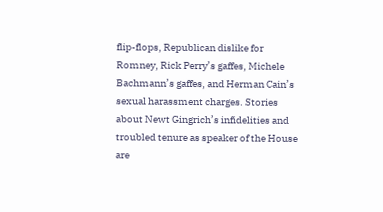flip-flops, Republican dislike for Romney, Rick Perry’s gaffes, Michele Bachmann’s gaffes, and Herman Cain’s sexual harassment charges. Stories about Newt Gingrich’s infidelities and troubled tenure as speaker of the House are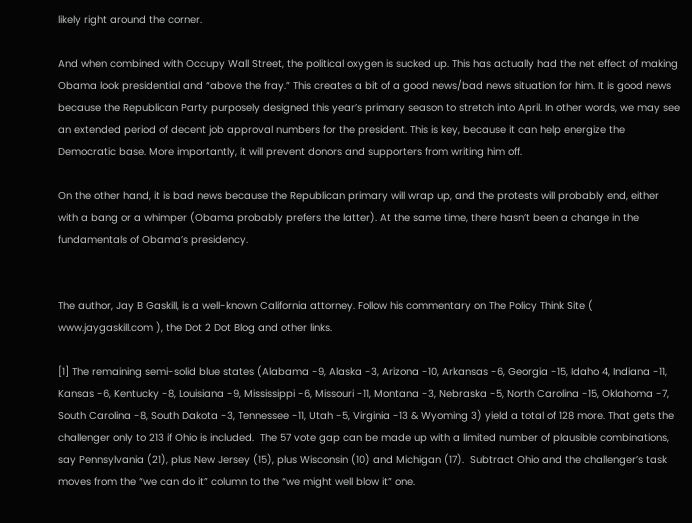likely right around the corner.

And when combined with Occupy Wall Street, the political oxygen is sucked up. This has actually had the net effect of making Obama look presidential and “above the fray.” This creates a bit of a good news/bad news situation for him. It is good news because the Republican Party purposely designed this year’s primary season to stretch into April. In other words, we may see an extended period of decent job approval numbers for the president. This is key, because it can help energize the Democratic base. More importantly, it will prevent donors and supporters from writing him off.

On the other hand, it is bad news because the Republican primary will wrap up, and the protests will probably end, either with a bang or a whimper (Obama probably prefers the latter). At the same time, there hasn’t been a change in the fundamentals of Obama’s presidency.


The author, Jay B Gaskill, is a well-known California attorney. Follow his commentary on The Policy Think Site ( www.jaygaskill.com ), the Dot 2 Dot Blog and other links.

[1] The remaining semi-solid blue states (Alabama -9, Alaska -3, Arizona -10, Arkansas -6, Georgia -15, Idaho 4, Indiana -11, Kansas -6, Kentucky -8, Louisiana -9, Mississippi -6, Missouri -11, Montana -3, Nebraska -5, North Carolina -15, Oklahoma -7, South Carolina -8, South Dakota -3, Tennessee -11, Utah -5, Virginia -13 & Wyoming 3) yield a total of 128 more. That gets the challenger only to 213 if Ohio is included.  The 57 vote gap can be made up with a limited number of plausible combinations, say Pennsylvania (21), plus New Jersey (15), plus Wisconsin (10) and Michigan (17).  Subtract Ohio and the challenger’s task moves from the “we can do it” column to the “we might well blow it” one.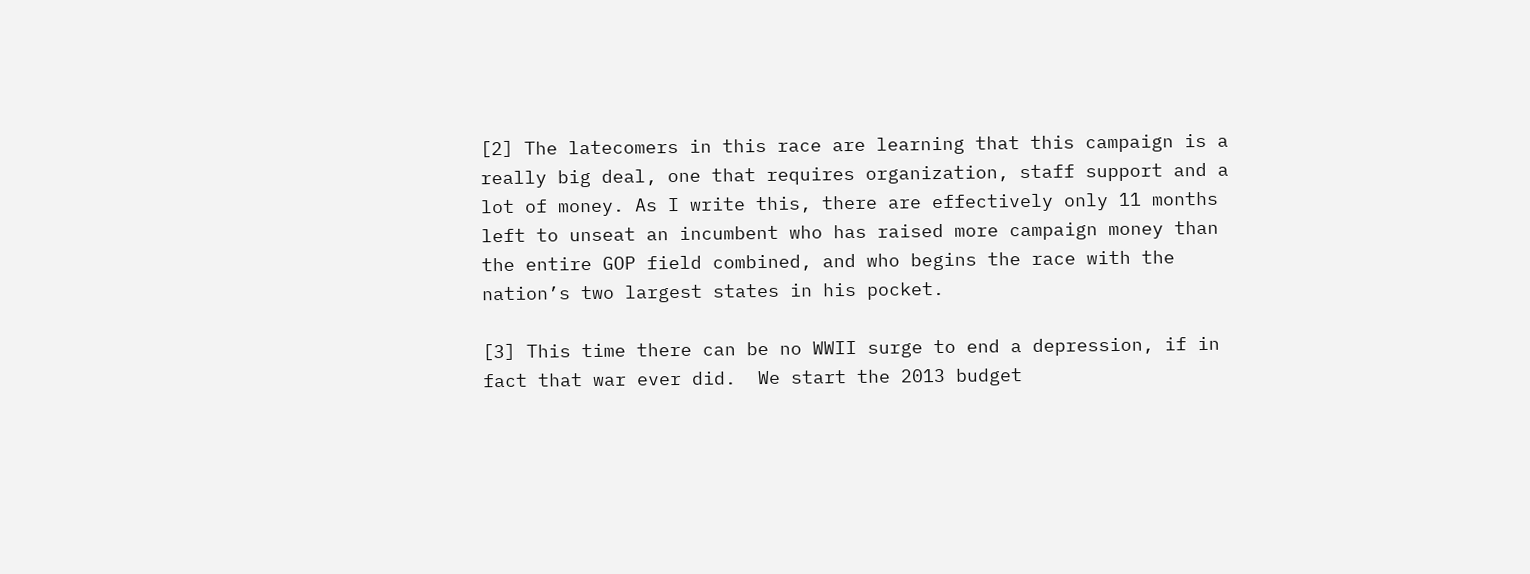[2] The latecomers in this race are learning that this campaign is a really big deal, one that requires organization, staff support and a lot of money. As I write this, there are effectively only 11 months left to unseat an incumbent who has raised more campaign money than the entire GOP field combined, and who begins the race with the nation’s two largest states in his pocket.

[3] This time there can be no WWII surge to end a depression, if in fact that war ever did.  We start the 2013 budget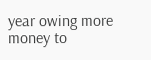year owing more money to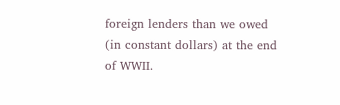foreign lenders than we owed (in constant dollars) at the end of WWII.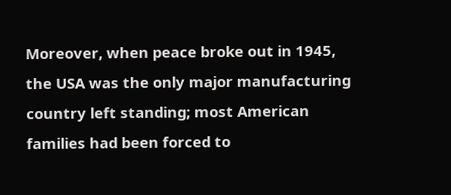Moreover, when peace broke out in 1945, the USA was the only major manufacturing country left standing; most American families had been forced to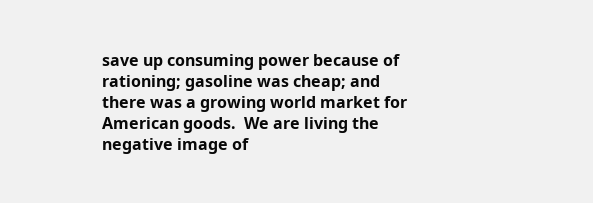save up consuming power because of rationing; gasoline was cheap; and there was a growing world market for American goods.  We are living the negative image of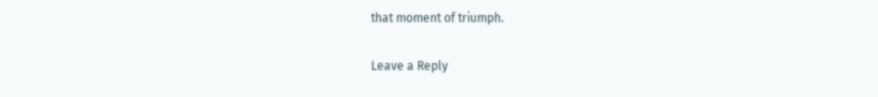that moment of triumph.

Leave a Reply